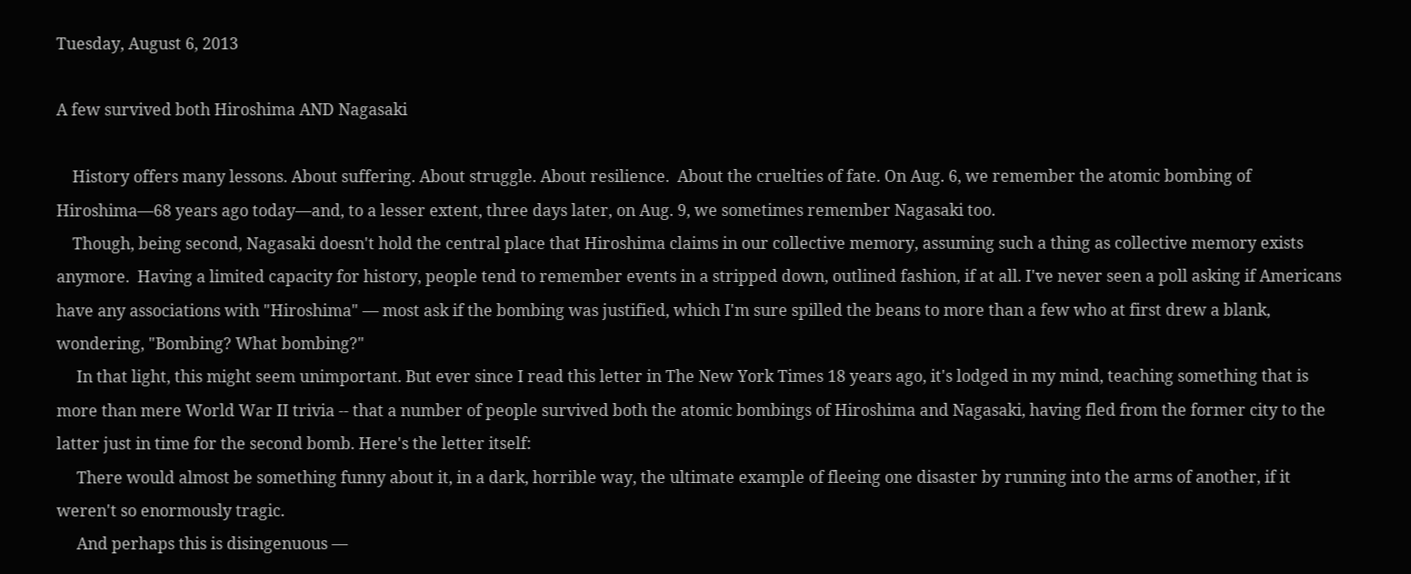Tuesday, August 6, 2013

A few survived both Hiroshima AND Nagasaki

    History offers many lessons. About suffering. About struggle. About resilience.  About the cruelties of fate. On Aug. 6, we remember the atomic bombing of Hiroshima—68 years ago today—and, to a lesser extent, three days later, on Aug. 9, we sometimes remember Nagasaki too.
    Though, being second, Nagasaki doesn't hold the central place that Hiroshima claims in our collective memory, assuming such a thing as collective memory exists anymore.  Having a limited capacity for history, people tend to remember events in a stripped down, outlined fashion, if at all. I've never seen a poll asking if Americans have any associations with "Hiroshima" — most ask if the bombing was justified, which I'm sure spilled the beans to more than a few who at first drew a blank, wondering, "Bombing? What bombing?"
     In that light, this might seem unimportant. But ever since I read this letter in The New York Times 18 years ago, it's lodged in my mind, teaching something that is more than mere World War II trivia -- that a number of people survived both the atomic bombings of Hiroshima and Nagasaki, having fled from the former city to the latter just in time for the second bomb. Here's the letter itself:
     There would almost be something funny about it, in a dark, horrible way, the ultimate example of fleeing one disaster by running into the arms of another, if it weren't so enormously tragic.
     And perhaps this is disingenuous —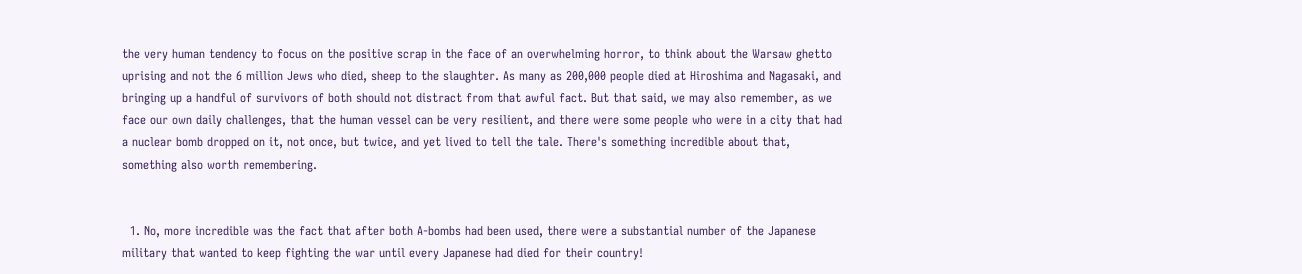the very human tendency to focus on the positive scrap in the face of an overwhelming horror, to think about the Warsaw ghetto uprising and not the 6 million Jews who died, sheep to the slaughter. As many as 200,000 people died at Hiroshima and Nagasaki, and bringing up a handful of survivors of both should not distract from that awful fact. But that said, we may also remember, as we face our own daily challenges, that the human vessel can be very resilient, and there were some people who were in a city that had a nuclear bomb dropped on it, not once, but twice, and yet lived to tell the tale. There's something incredible about that, something also worth remembering.


  1. No, more incredible was the fact that after both A-bombs had been used, there were a substantial number of the Japanese military that wanted to keep fighting the war until every Japanese had died for their country!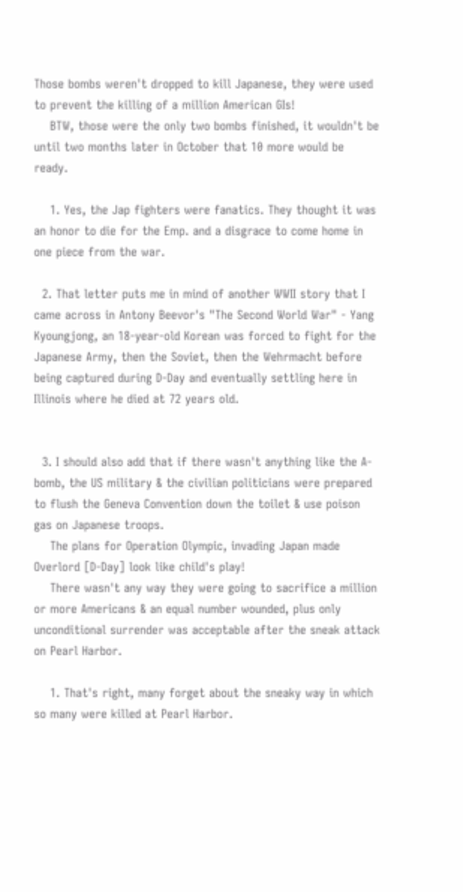Those bombs weren't dropped to kill Japanese, they were used to prevent the killing of a million American GIs!
    BTW, those were the only two bombs finished, it wouldn't be until two months later in October that 10 more would be ready.

    1. Yes, the Jap fighters were fanatics. They thought it was an honor to die for the Emp. and a disgrace to come home in one piece from the war.

  2. That letter puts me in mind of another WWII story that I came across in Antony Beevor's "The Second World War" - Yang Kyoungjong, an 18-year-old Korean was forced to fight for the Japanese Army, then the Soviet, then the Wehrmacht before being captured during D-Day and eventually settling here in Illinois where he died at 72 years old.


  3. I should also add that if there wasn't anything like the A-bomb, the US military & the civilian politicians were prepared to flush the Geneva Convention down the toilet & use poison gas on Japanese troops.
    The plans for Operation Olympic, invading Japan made Overlord [D-Day] look like child's play!
    There wasn't any way they were going to sacrifice a million or more Americans & an equal number wounded, plus only unconditional surrender was acceptable after the sneak attack on Pearl Harbor.

    1. That's right, many forget about the sneaky way in which so many were killed at Pearl Harbor.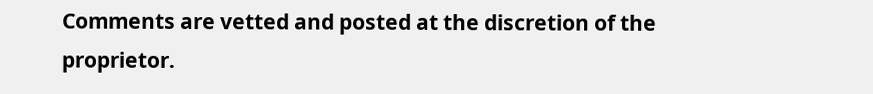Comments are vetted and posted at the discretion of the proprietor.